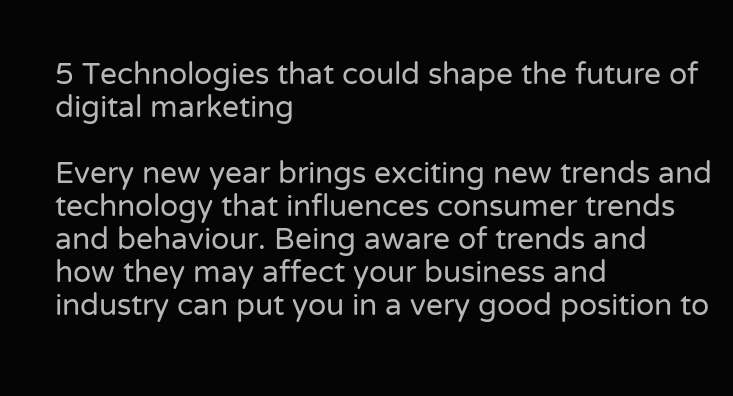5 Technologies that could shape the future of digital marketing

Every new year brings exciting new trends and technology that influences consumer trends and behaviour. Being aware of trends and how they may affect your business and industry can put you in a very good position to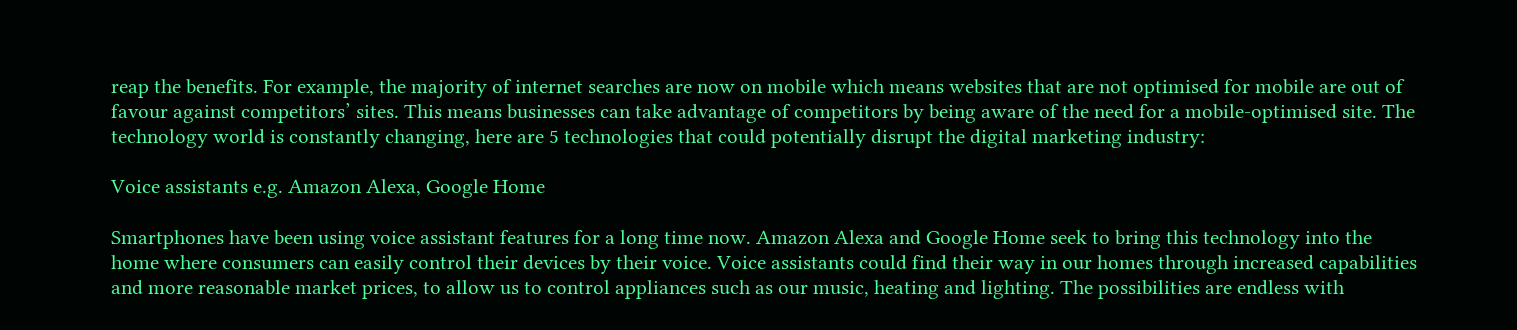reap the benefits. For example, the majority of internet searches are now on mobile which means websites that are not optimised for mobile are out of favour against competitors’ sites. This means businesses can take advantage of competitors by being aware of the need for a mobile-optimised site. The technology world is constantly changing, here are 5 technologies that could potentially disrupt the digital marketing industry:

Voice assistants e.g. Amazon Alexa, Google Home

Smartphones have been using voice assistant features for a long time now. Amazon Alexa and Google Home seek to bring this technology into the home where consumers can easily control their devices by their voice. Voice assistants could find their way in our homes through increased capabilities and more reasonable market prices, to allow us to control appliances such as our music, heating and lighting. The possibilities are endless with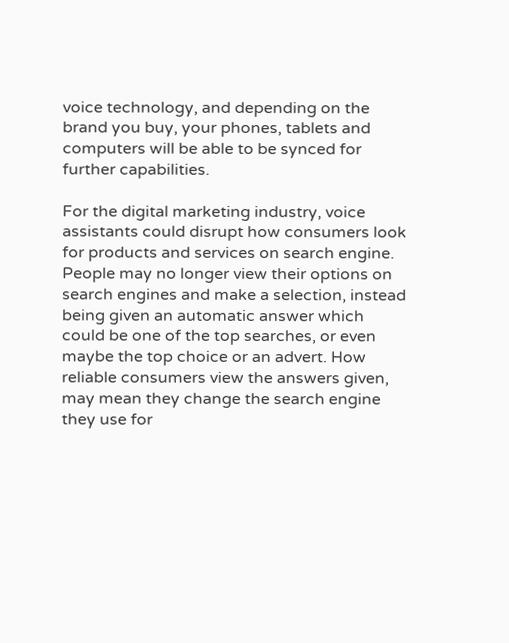voice technology, and depending on the brand you buy, your phones, tablets and computers will be able to be synced for further capabilities.

For the digital marketing industry, voice assistants could disrupt how consumers look for products and services on search engine. People may no longer view their options on search engines and make a selection, instead being given an automatic answer which could be one of the top searches, or even maybe the top choice or an advert. How reliable consumers view the answers given, may mean they change the search engine they use for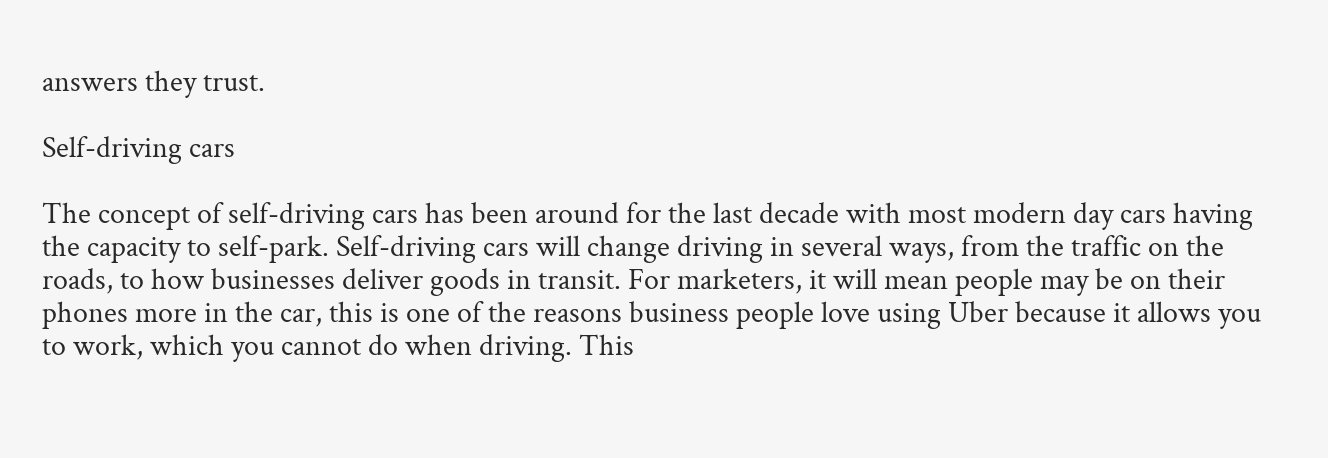answers they trust.

Self-driving cars

The concept of self-driving cars has been around for the last decade with most modern day cars having the capacity to self-park. Self-driving cars will change driving in several ways, from the traffic on the roads, to how businesses deliver goods in transit. For marketers, it will mean people may be on their phones more in the car, this is one of the reasons business people love using Uber because it allows you to work, which you cannot do when driving. This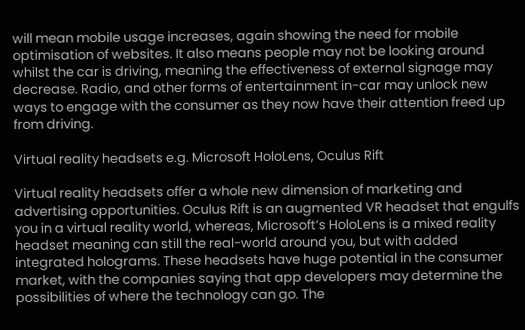will mean mobile usage increases, again showing the need for mobile optimisation of websites. It also means people may not be looking around whilst the car is driving, meaning the effectiveness of external signage may decrease. Radio, and other forms of entertainment in-car may unlock new ways to engage with the consumer as they now have their attention freed up from driving.

Virtual reality headsets e.g. Microsoft HoloLens, Oculus Rift

Virtual reality headsets offer a whole new dimension of marketing and advertising opportunities. Oculus Rift is an augmented VR headset that engulfs you in a virtual reality world, whereas, Microsoft’s HoloLens is a mixed reality headset meaning can still the real-world around you, but with added integrated holograms. These headsets have huge potential in the consumer market, with the companies saying that app developers may determine the possibilities of where the technology can go. The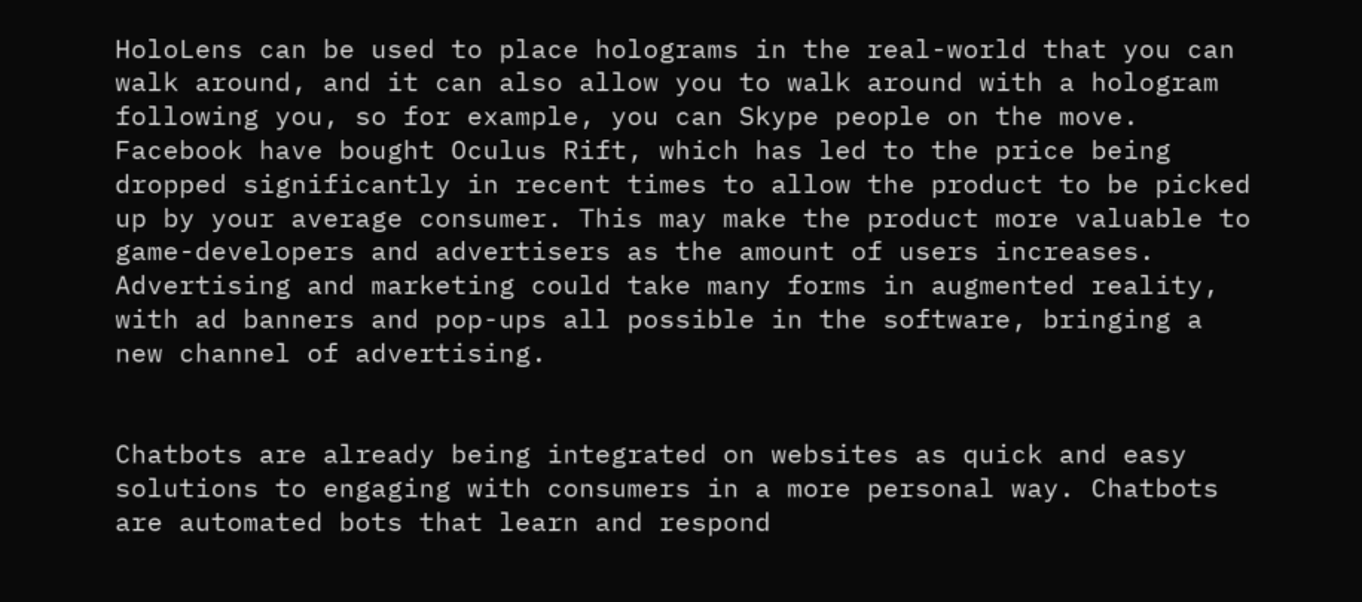HoloLens can be used to place holograms in the real-world that you can walk around, and it can also allow you to walk around with a hologram following you, so for example, you can Skype people on the move. Facebook have bought Oculus Rift, which has led to the price being dropped significantly in recent times to allow the product to be picked up by your average consumer. This may make the product more valuable to game-developers and advertisers as the amount of users increases. Advertising and marketing could take many forms in augmented reality, with ad banners and pop-ups all possible in the software, bringing a new channel of advertising.


Chatbots are already being integrated on websites as quick and easy solutions to engaging with consumers in a more personal way. Chatbots are automated bots that learn and respond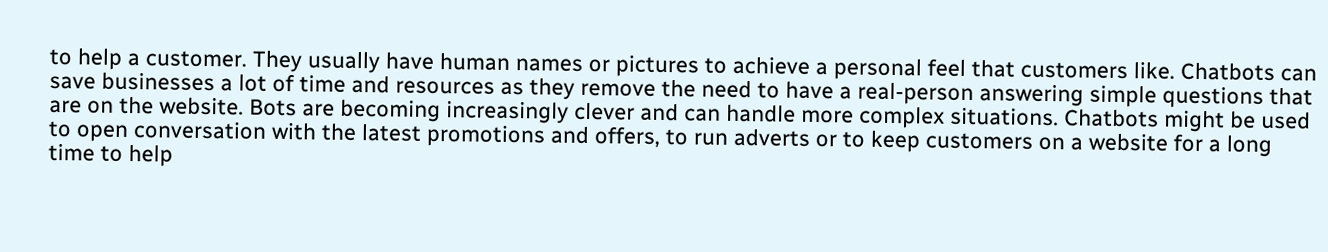to help a customer. They usually have human names or pictures to achieve a personal feel that customers like. Chatbots can save businesses a lot of time and resources as they remove the need to have a real-person answering simple questions that are on the website. Bots are becoming increasingly clever and can handle more complex situations. Chatbots might be used to open conversation with the latest promotions and offers, to run adverts or to keep customers on a website for a long time to help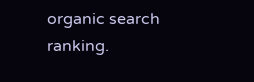organic search ranking.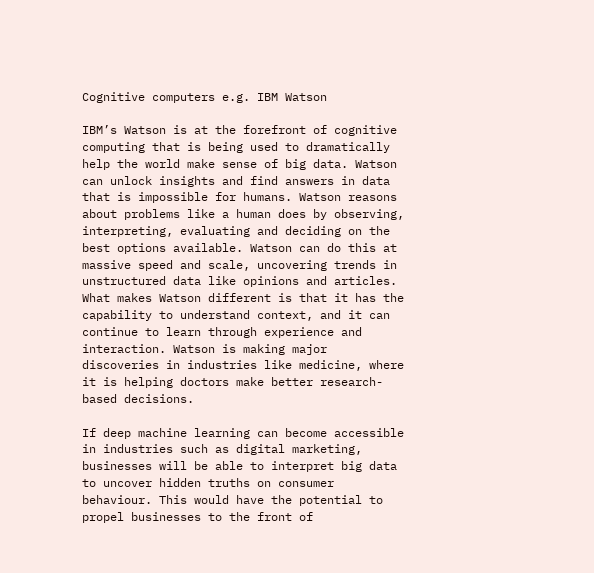Cognitive computers e.g. IBM Watson

IBM’s Watson is at the forefront of cognitive computing that is being used to dramatically help the world make sense of big data. Watson can unlock insights and find answers in data that is impossible for humans. Watson reasons about problems like a human does by observing, interpreting, evaluating and deciding on the best options available. Watson can do this at massive speed and scale, uncovering trends in unstructured data like opinions and articles. What makes Watson different is that it has the capability to understand context, and it can continue to learn through experience and interaction. Watson is making major discoveries in industries like medicine, where it is helping doctors make better research-based decisions.

If deep machine learning can become accessible in industries such as digital marketing, businesses will be able to interpret big data to uncover hidden truths on consumer behaviour. This would have the potential to propel businesses to the front of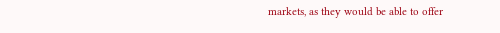markets, as they would be able to offer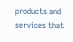products and services that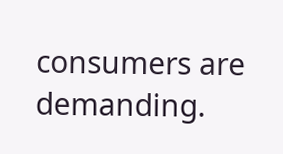consumers are demanding.